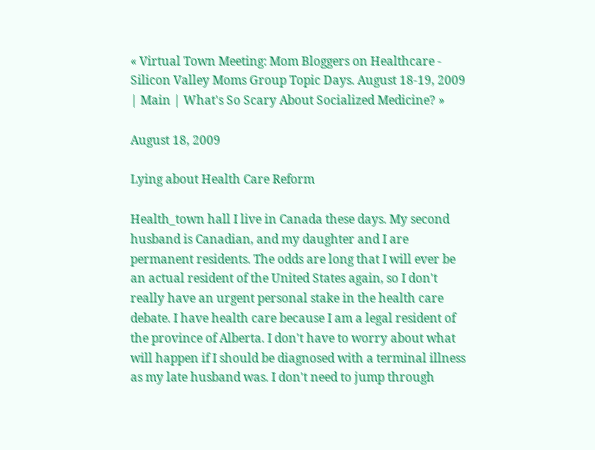« Virtual Town Meeting: Mom Bloggers on Healthcare - Silicon Valley Moms Group Topic Days. August 18-19, 2009 | Main | What's So Scary About Socialized Medicine? »

August 18, 2009

Lying about Health Care Reform

Health_town hall I live in Canada these days. My second husband is Canadian, and my daughter and I are permanent residents. The odds are long that I will ever be an actual resident of the United States again, so I don't really have an urgent personal stake in the health care debate. I have health care because I am a legal resident of the province of Alberta. I don't have to worry about what will happen if I should be diagnosed with a terminal illness as my late husband was. I don't need to jump through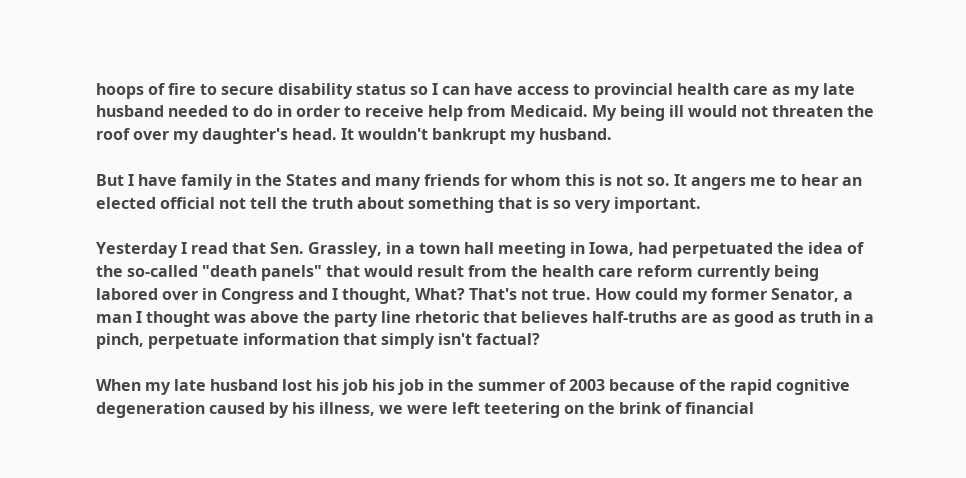hoops of fire to secure disability status so I can have access to provincial health care as my late husband needed to do in order to receive help from Medicaid. My being ill would not threaten the roof over my daughter's head. It wouldn't bankrupt my husband.

But I have family in the States and many friends for whom this is not so. It angers me to hear an elected official not tell the truth about something that is so very important.

Yesterday I read that Sen. Grassley, in a town hall meeting in Iowa, had perpetuated the idea of the so-called "death panels" that would result from the health care reform currently being labored over in Congress and I thought, What? That's not true. How could my former Senator, a man I thought was above the party line rhetoric that believes half-truths are as good as truth in a pinch, perpetuate information that simply isn't factual?

When my late husband lost his job his job in the summer of 2003 because of the rapid cognitive degeneration caused by his illness, we were left teetering on the brink of financial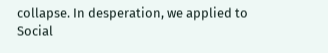collapse. In desperation, we applied to Social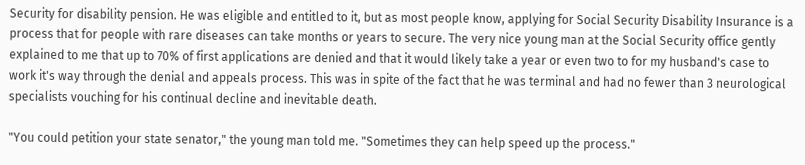Security for disability pension. He was eligible and entitled to it, but as most people know, applying for Social Security Disability Insurance is a process that for people with rare diseases can take months or years to secure. The very nice young man at the Social Security office gently explained to me that up to 70% of first applications are denied and that it would likely take a year or even two to for my husband's case to work it's way through the denial and appeals process. This was in spite of the fact that he was terminal and had no fewer than 3 neurological specialists vouching for his continual decline and inevitable death.

"You could petition your state senator," the young man told me. "Sometimes they can help speed up the process."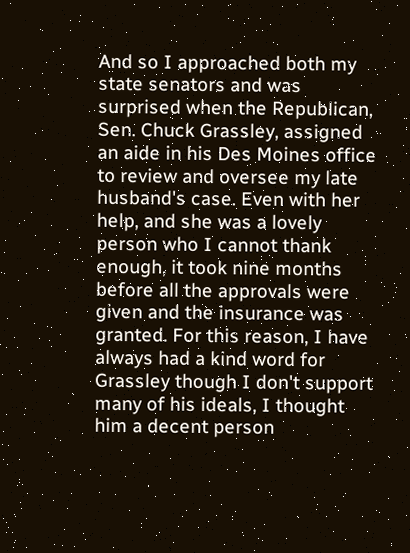And so I approached both my state senators and was surprised when the Republican, Sen. Chuck Grassley, assigned an aide in his Des Moines office to review and oversee my late husband's case. Even with her help, and she was a lovely person who I cannot thank enough, it took nine months before all the approvals were given and the insurance was granted. For this reason, I have always had a kind word for Grassley though I don't support many of his ideals, I thought him a decent person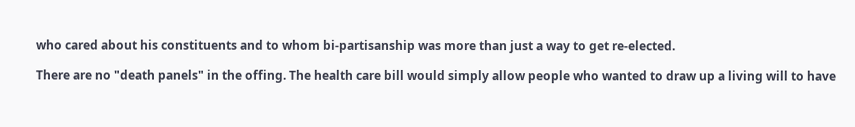who cared about his constituents and to whom bi-partisanship was more than just a way to get re-elected.

There are no "death panels" in the offing. The health care bill would simply allow people who wanted to draw up a living will to have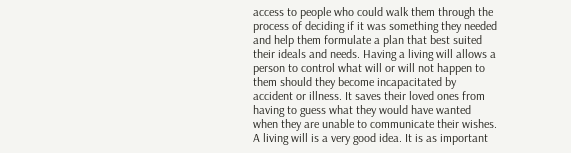access to people who could walk them through the process of deciding if it was something they needed and help them formulate a plan that best suited their ideals and needs. Having a living will allows a person to control what will or will not happen to them should they become incapacitated by accident or illness. It saves their loved ones from having to guess what they would have wanted when they are unable to communicate their wishes. A living will is a very good idea. It is as important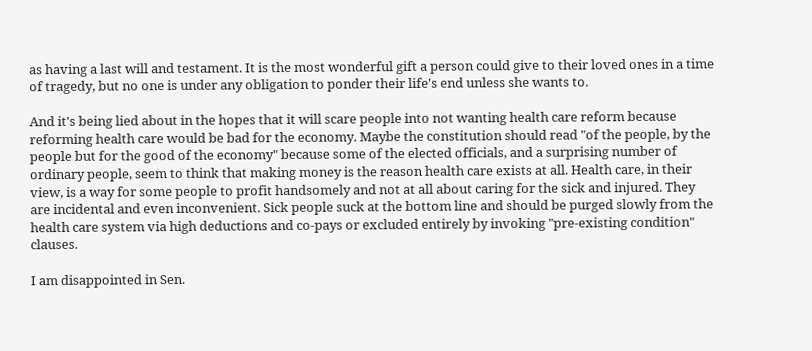as having a last will and testament. It is the most wonderful gift a person could give to their loved ones in a time of tragedy, but no one is under any obligation to ponder their life's end unless she wants to.

And it's being lied about in the hopes that it will scare people into not wanting health care reform because reforming health care would be bad for the economy. Maybe the constitution should read "of the people, by the people but for the good of the economy" because some of the elected officials, and a surprising number of ordinary people, seem to think that making money is the reason health care exists at all. Health care, in their view, is a way for some people to profit handsomely and not at all about caring for the sick and injured. They are incidental and even inconvenient. Sick people suck at the bottom line and should be purged slowly from the health care system via high deductions and co-pays or excluded entirely by invoking "pre-existing condition" clauses.

I am disappointed in Sen.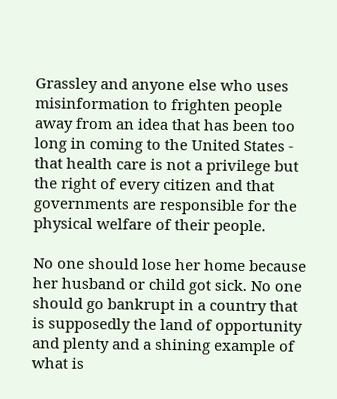Grassley and anyone else who uses misinformation to frighten people away from an idea that has been too long in coming to the United States - that health care is not a privilege but the right of every citizen and that governments are responsible for the physical welfare of their people.

No one should lose her home because her husband or child got sick. No one should go bankrupt in a country that is supposedly the land of opportunity and plenty and a shining example of what is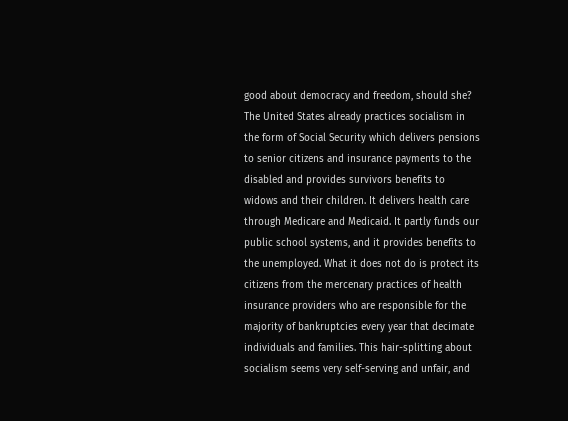good about democracy and freedom, should she?
The United States already practices socialism in the form of Social Security which delivers pensions to senior citizens and insurance payments to the disabled and provides survivors benefits to widows and their children. It delivers health care through Medicare and Medicaid. It partly funds our public school systems, and it provides benefits to the unemployed. What it does not do is protect its citizens from the mercenary practices of health insurance providers who are responsible for the majority of bankruptcies every year that decimate individuals and families. This hair-splitting about socialism seems very self-serving and unfair, and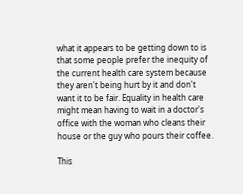what it appears to be getting down to is that some people prefer the inequity of the current health care system because they aren't being hurt by it and don't want it to be fair. Equality in health care might mean having to wait in a doctor's office with the woman who cleans their house or the guy who pours their coffee.

This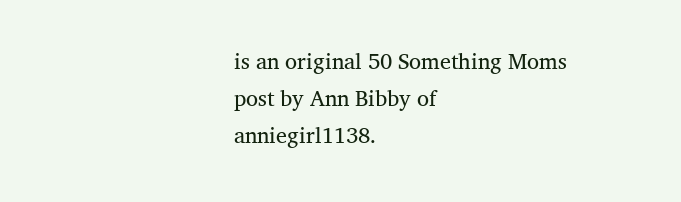is an original 50 Something Moms post by Ann Bibby of anniegirl1138.